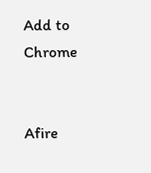Add to Chrome


Afire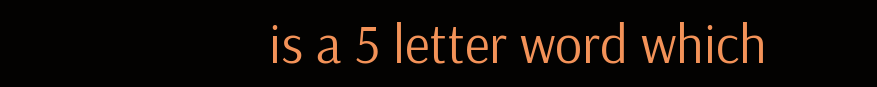is a 5 letter word which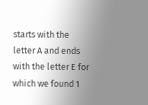starts with the letter A and ends with the letter E for which we found 1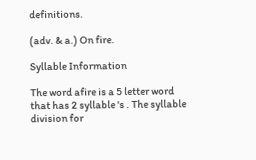definitions.

(adv. & a.) On fire.

Syllable Information

The word afire is a 5 letter word that has 2 syllable 's . The syllable division for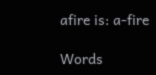afire is: a-fire

Words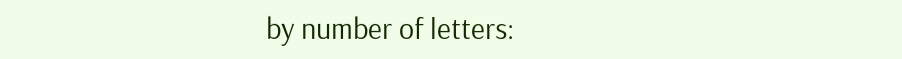by number of letters: